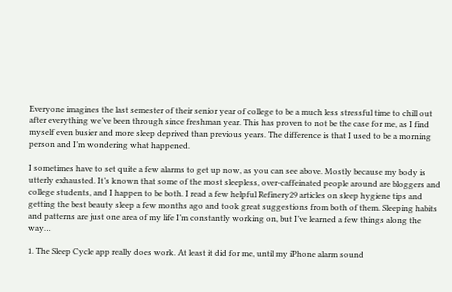Everyone imagines the last semester of their senior year of college to be a much less stressful time to chill out after everything we’ve been through since freshman year. This has proven to not be the case for me, as I find myself even busier and more sleep deprived than previous years. The difference is that I used to be a morning person and I’m wondering what happened.

I sometimes have to set quite a few alarms to get up now, as you can see above. Mostly because my body is utterly exhausted. It’s known that some of the most sleepless, over-caffeinated people around are bloggers and college students, and I happen to be both. I read a few helpful Refinery29 articles on sleep hygiene tips and getting the best beauty sleep a few months ago and took great suggestions from both of them. Sleeping habits and patterns are just one area of my life I’m constantly working on, but I’ve learned a few things along the way…

1. The Sleep Cycle app really does work. At least it did for me, until my iPhone alarm sound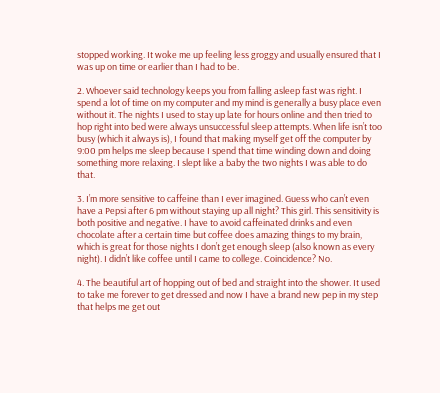stopped working. It woke me up feeling less groggy and usually ensured that I was up on time or earlier than I had to be.

2. Whoever said technology keeps you from falling asleep fast was right. I spend a lot of time on my computer and my mind is generally a busy place even without it. The nights I used to stay up late for hours online and then tried to hop right into bed were always unsuccessful sleep attempts. When life isn’t too busy (which it always is), I found that making myself get off the computer by 9:00 pm helps me sleep because I spend that time winding down and doing something more relaxing. I slept like a baby the two nights I was able to do that.

3. I’m more sensitive to caffeine than I ever imagined. Guess who can’t even have a Pepsi after 6 pm without staying up all night? This girl. This sensitivity is both positive and negative. I have to avoid caffeinated drinks and even chocolate after a certain time but coffee does amazing things to my brain, which is great for those nights I don’t get enough sleep (also known as every night). I didn’t like coffee until I came to college. Coincidence? No.

4. The beautiful art of hopping out of bed and straight into the shower. It used to take me forever to get dressed and now I have a brand new pep in my step that helps me get out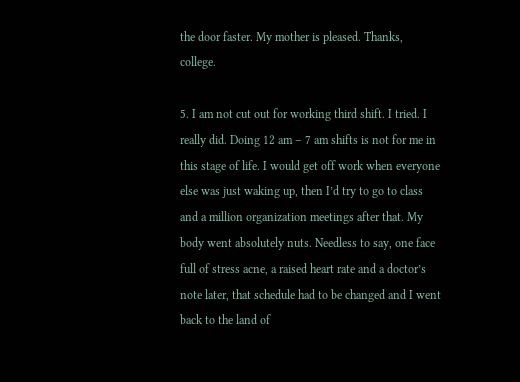the door faster. My mother is pleased. Thanks, college.

5. I am not cut out for working third shift. I tried. I really did. Doing 12 am – 7 am shifts is not for me in this stage of life. I would get off work when everyone else was just waking up, then I’d try to go to class and a million organization meetings after that. My body went absolutely nuts. Needless to say, one face full of stress acne, a raised heart rate and a doctor’s note later, that schedule had to be changed and I went back to the land of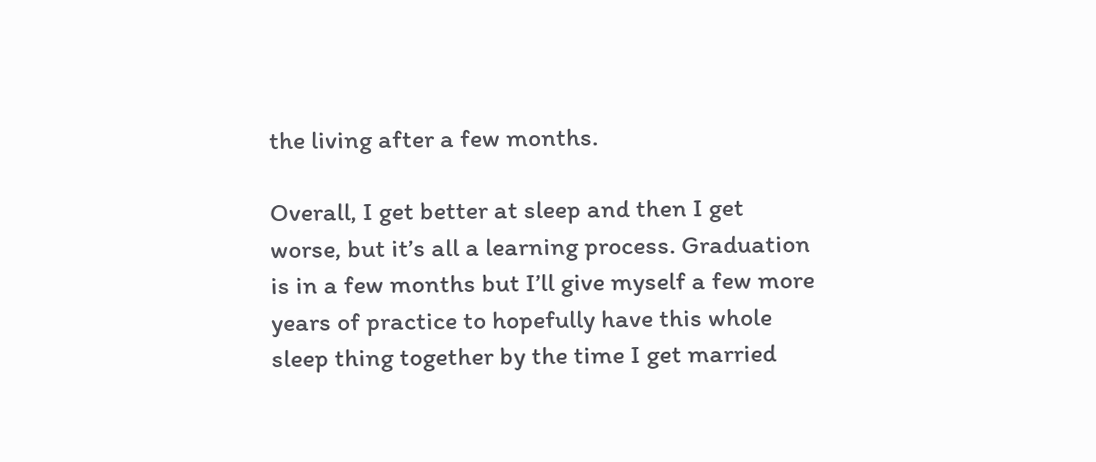the living after a few months.

Overall, I get better at sleep and then I get worse, but it’s all a learning process. Graduation is in a few months but I’ll give myself a few more years of practice to hopefully have this whole sleep thing together by the time I get married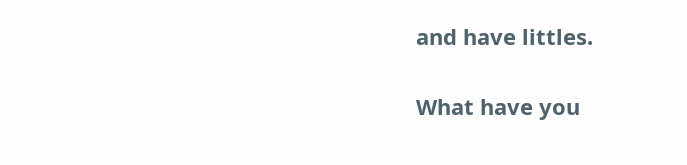and have littles.

What have you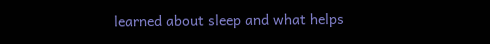learned about sleep and what helps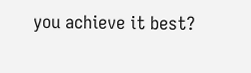you achieve it best?